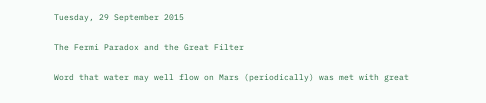Tuesday, 29 September 2015

The Fermi Paradox and the Great Filter

Word that water may well flow on Mars (periodically) was met with great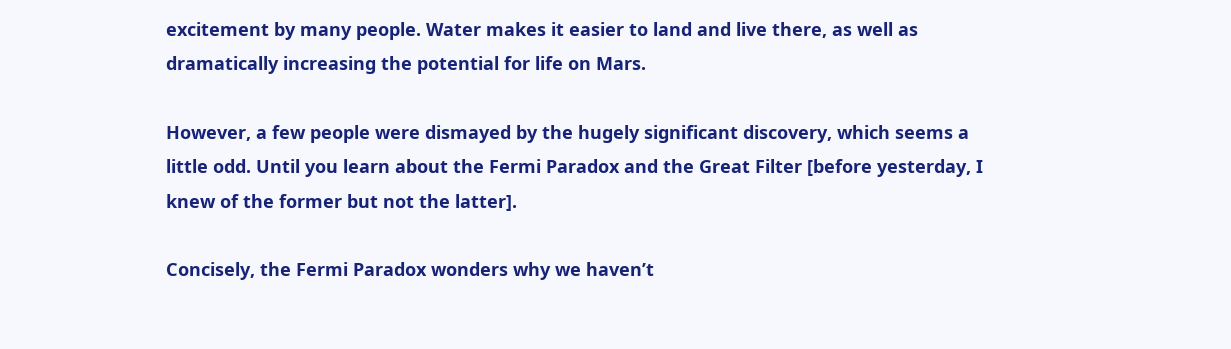excitement by many people. Water makes it easier to land and live there, as well as dramatically increasing the potential for life on Mars.

However, a few people were dismayed by the hugely significant discovery, which seems a little odd. Until you learn about the Fermi Paradox and the Great Filter [before yesterday, I knew of the former but not the latter].

Concisely, the Fermi Paradox wonders why we haven’t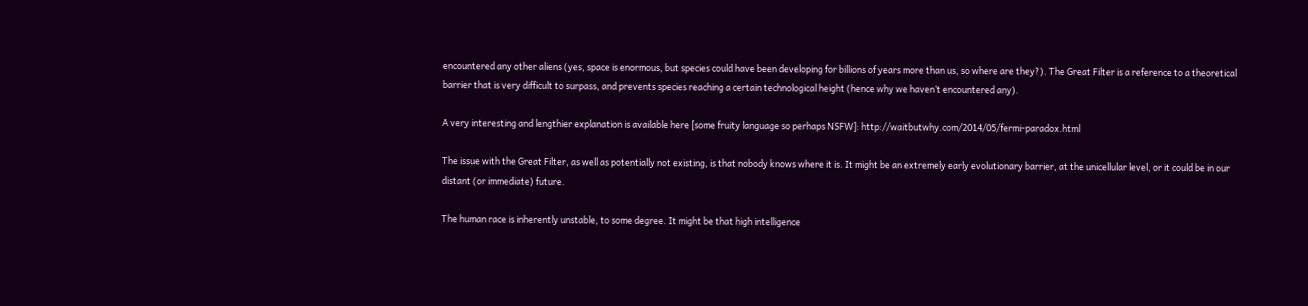encountered any other aliens (yes, space is enormous, but species could have been developing for billions of years more than us, so where are they?). The Great Filter is a reference to a theoretical barrier that is very difficult to surpass, and prevents species reaching a certain technological height (hence why we haven’t encountered any).

A very interesting and lengthier explanation is available here [some fruity language so perhaps NSFW]: http://waitbutwhy.com/2014/05/fermi-paradox.html

The issue with the Great Filter, as well as potentially not existing, is that nobody knows where it is. It might be an extremely early evolutionary barrier, at the unicellular level, or it could be in our distant (or immediate) future.

The human race is inherently unstable, to some degree. It might be that high intelligence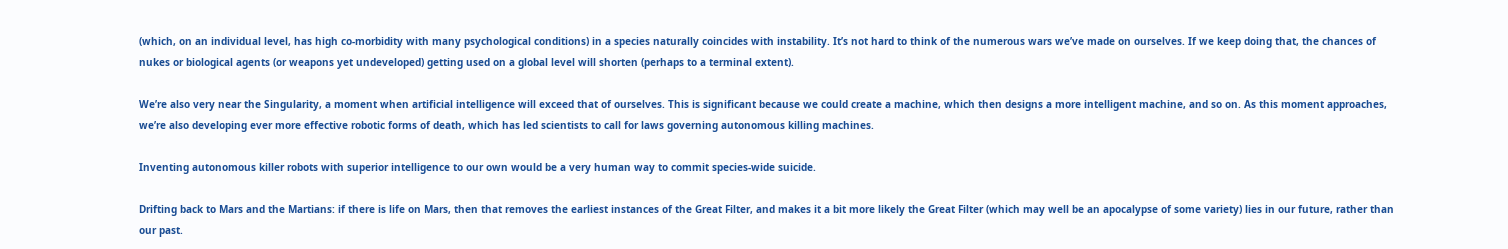(which, on an individual level, has high co-morbidity with many psychological conditions) in a species naturally coincides with instability. It’s not hard to think of the numerous wars we’ve made on ourselves. If we keep doing that, the chances of nukes or biological agents (or weapons yet undeveloped) getting used on a global level will shorten (perhaps to a terminal extent).

We’re also very near the Singularity, a moment when artificial intelligence will exceed that of ourselves. This is significant because we could create a machine, which then designs a more intelligent machine, and so on. As this moment approaches, we’re also developing ever more effective robotic forms of death, which has led scientists to call for laws governing autonomous killing machines.

Inventing autonomous killer robots with superior intelligence to our own would be a very human way to commit species-wide suicide.

Drifting back to Mars and the Martians: if there is life on Mars, then that removes the earliest instances of the Great Filter, and makes it a bit more likely the Great Filter (which may well be an apocalypse of some variety) lies in our future, rather than our past.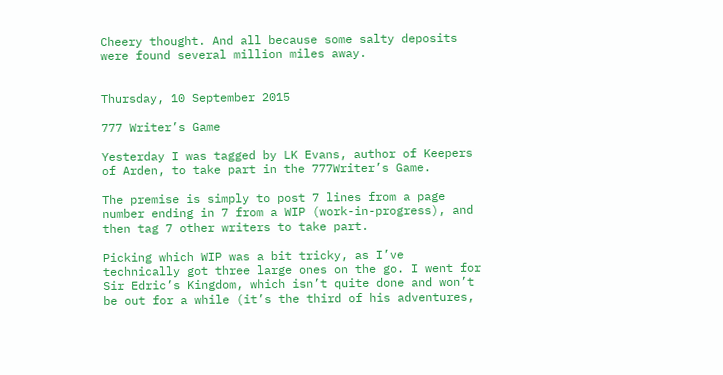Cheery thought. And all because some salty deposits were found several million miles away.


Thursday, 10 September 2015

777 Writer’s Game

Yesterday I was tagged by LK Evans, author of Keepers of Arden, to take part in the 777Writer’s Game.

The premise is simply to post 7 lines from a page number ending in 7 from a WIP (work-in-progress), and then tag 7 other writers to take part.

Picking which WIP was a bit tricky, as I’ve technically got three large ones on the go. I went for Sir Edric’s Kingdom, which isn’t quite done and won’t be out for a while (it’s the third of his adventures,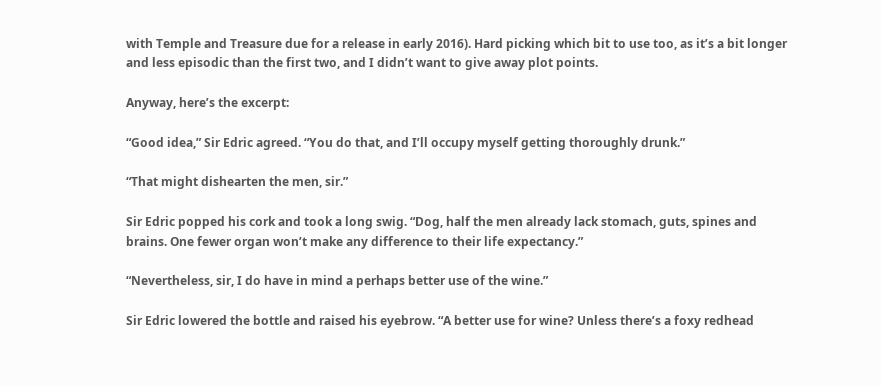with Temple and Treasure due for a release in early 2016). Hard picking which bit to use too, as it’s a bit longer and less episodic than the first two, and I didn’t want to give away plot points.

Anyway, here’s the excerpt:

“Good idea,” Sir Edric agreed. “You do that, and I’ll occupy myself getting thoroughly drunk.”

“That might dishearten the men, sir.”

Sir Edric popped his cork and took a long swig. “Dog, half the men already lack stomach, guts, spines and brains. One fewer organ won’t make any difference to their life expectancy.”

“Nevertheless, sir, I do have in mind a perhaps better use of the wine.”

Sir Edric lowered the bottle and raised his eyebrow. “A better use for wine? Unless there’s a foxy redhead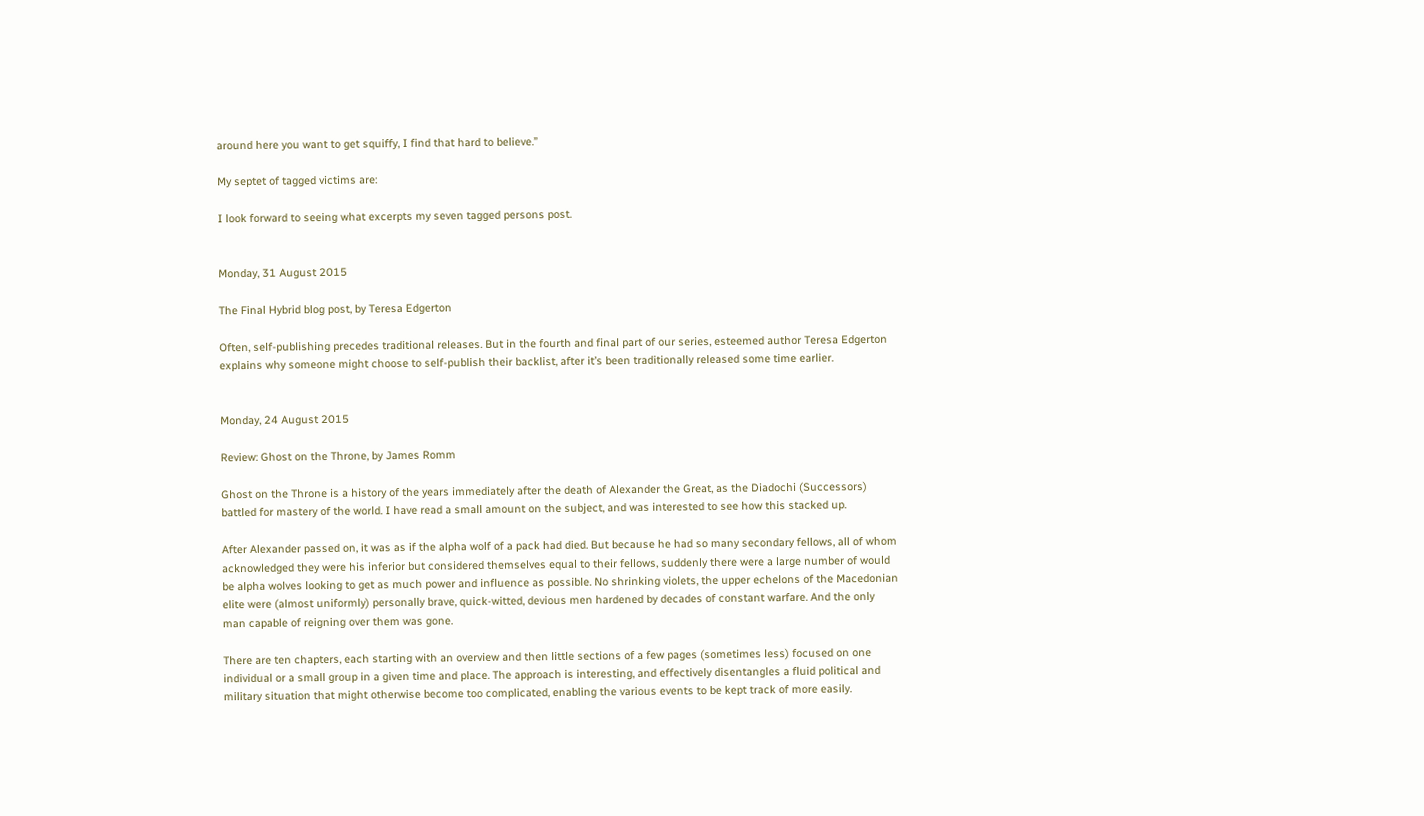around here you want to get squiffy, I find that hard to believe.”

My septet of tagged victims are:

I look forward to seeing what excerpts my seven tagged persons post.


Monday, 31 August 2015

The Final Hybrid blog post, by Teresa Edgerton

Often, self-publishing precedes traditional releases. But in the fourth and final part of our series, esteemed author Teresa Edgerton explains why someone might choose to self-publish their backlist, after it’s been traditionally released some time earlier.


Monday, 24 August 2015

Review: Ghost on the Throne, by James Romm

Ghost on the Throne is a history of the years immediately after the death of Alexander the Great, as the Diadochi (Successors) battled for mastery of the world. I have read a small amount on the subject, and was interested to see how this stacked up.

After Alexander passed on, it was as if the alpha wolf of a pack had died. But because he had so many secondary fellows, all of whom acknowledged they were his inferior but considered themselves equal to their fellows, suddenly there were a large number of would be alpha wolves looking to get as much power and influence as possible. No shrinking violets, the upper echelons of the Macedonian elite were (almost uniformly) personally brave, quick-witted, devious men hardened by decades of constant warfare. And the only man capable of reigning over them was gone.

There are ten chapters, each starting with an overview and then little sections of a few pages (sometimes less) focused on one individual or a small group in a given time and place. The approach is interesting, and effectively disentangles a fluid political and military situation that might otherwise become too complicated, enabling the various events to be kept track of more easily.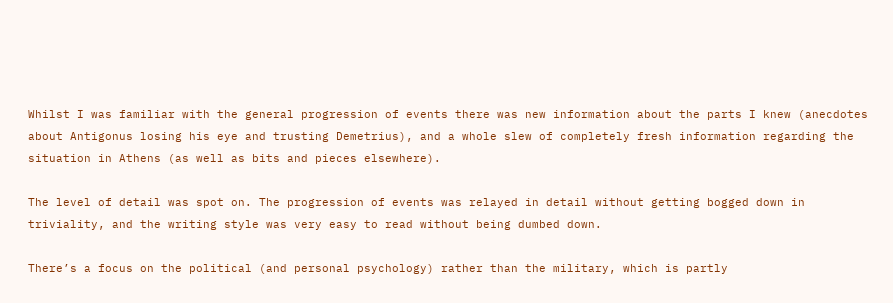Whilst I was familiar with the general progression of events there was new information about the parts I knew (anecdotes about Antigonus losing his eye and trusting Demetrius), and a whole slew of completely fresh information regarding the situation in Athens (as well as bits and pieces elsewhere).

The level of detail was spot on. The progression of events was relayed in detail without getting bogged down in triviality, and the writing style was very easy to read without being dumbed down.

There’s a focus on the political (and personal psychology) rather than the military, which is partly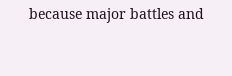because major battles and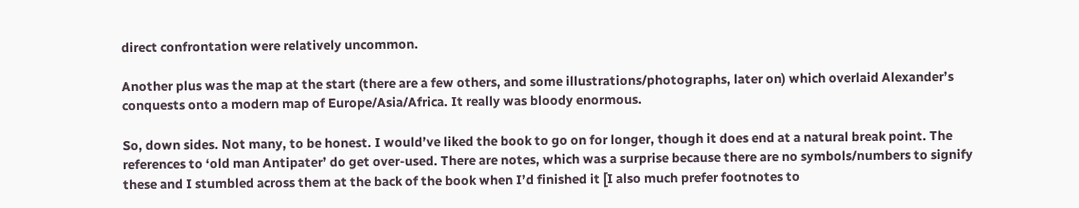direct confrontation were relatively uncommon.

Another plus was the map at the start (there are a few others, and some illustrations/photographs, later on) which overlaid Alexander’s conquests onto a modern map of Europe/Asia/Africa. It really was bloody enormous.

So, down sides. Not many, to be honest. I would’ve liked the book to go on for longer, though it does end at a natural break point. The references to ‘old man Antipater’ do get over-used. There are notes, which was a surprise because there are no symbols/numbers to signify these and I stumbled across them at the back of the book when I’d finished it [I also much prefer footnotes to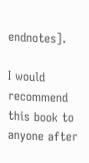endnotes].

I would recommend this book to anyone after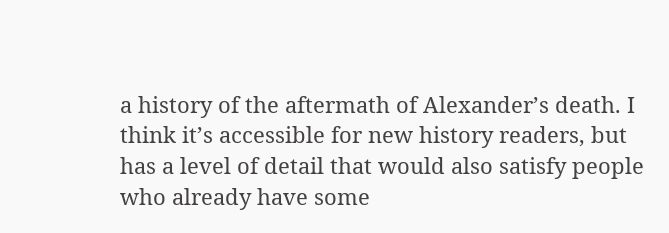a history of the aftermath of Alexander’s death. I think it’s accessible for new history readers, but has a level of detail that would also satisfy people who already have some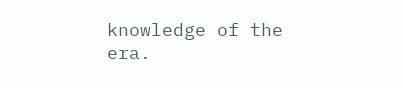knowledge of the era.